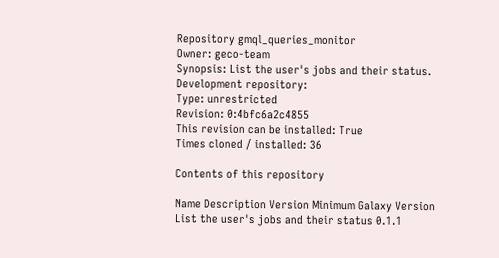Repository gmql_queries_monitor
Owner: geco-team
Synopsis: List the user's jobs and their status.
Development repository:
Type: unrestricted
Revision: 0:4bfc6a2c4855
This revision can be installed: True
Times cloned / installed: 36

Contents of this repository

Name Description Version Minimum Galaxy Version
List the user's jobs and their status 0.1.1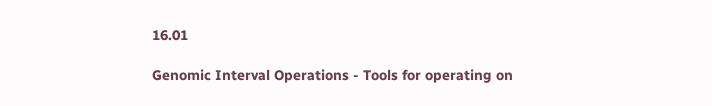16.01

Genomic Interval Operations - Tools for operating on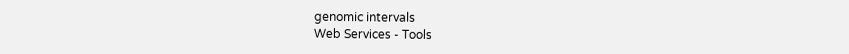genomic intervals
Web Services - Tools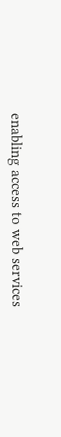enabling access to web services